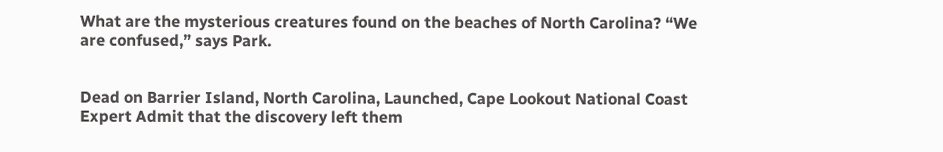What are the mysterious creatures found on the beaches of North Carolina? “We are confused,” says Park.


Dead on Barrier Island, North Carolina, Launched, Cape Lookout National Coast Expert Admit that the discovery left them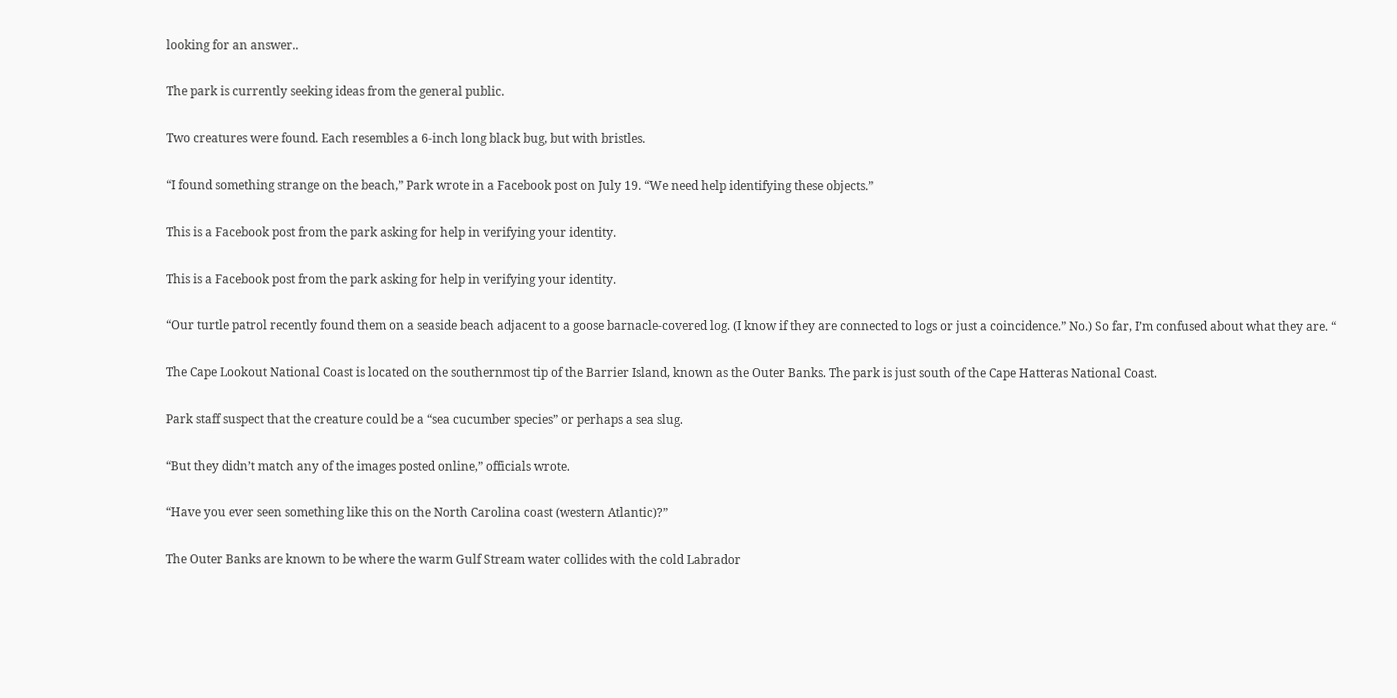looking for an answer..

The park is currently seeking ideas from the general public.

Two creatures were found. Each resembles a 6-inch long black bug, but with bristles.

“I found something strange on the beach,” Park wrote in a Facebook post on July 19. “We need help identifying these objects.”

This is a Facebook post from the park asking for help in verifying your identity.

This is a Facebook post from the park asking for help in verifying your identity.

“Our turtle patrol recently found them on a seaside beach adjacent to a goose barnacle-covered log. (I know if they are connected to logs or just a coincidence.” No.) So far, I’m confused about what they are. “

The Cape Lookout National Coast is located on the southernmost tip of the Barrier Island, known as the Outer Banks. The park is just south of the Cape Hatteras National Coast.

Park staff suspect that the creature could be a “sea cucumber species” or perhaps a sea slug.

“But they didn’t match any of the images posted online,” officials wrote.

“Have you ever seen something like this on the North Carolina coast (western Atlantic)?”

The Outer Banks are known to be where the warm Gulf Stream water collides with the cold Labrador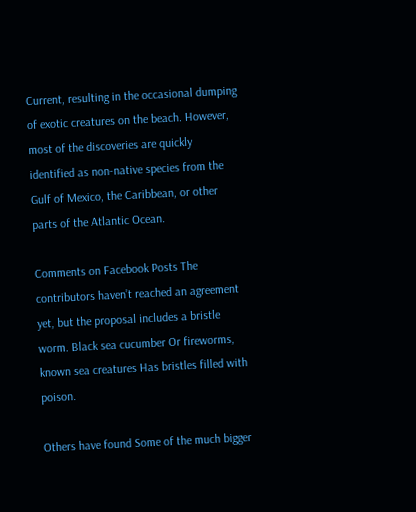Current, resulting in the occasional dumping of exotic creatures on the beach. However, most of the discoveries are quickly identified as non-native species from the Gulf of Mexico, the Caribbean, or other parts of the Atlantic Ocean.

Comments on Facebook Posts The contributors haven’t reached an agreement yet, but the proposal includes a bristle worm. Black sea cucumber Or fireworms, known sea creatures Has bristles filled with poison.

Others have found Some of the much bigger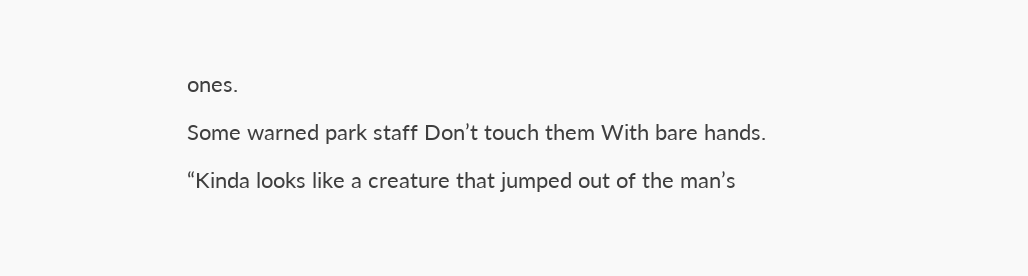ones.

Some warned park staff Don’t touch them With bare hands.

“Kinda looks like a creature that jumped out of the man’s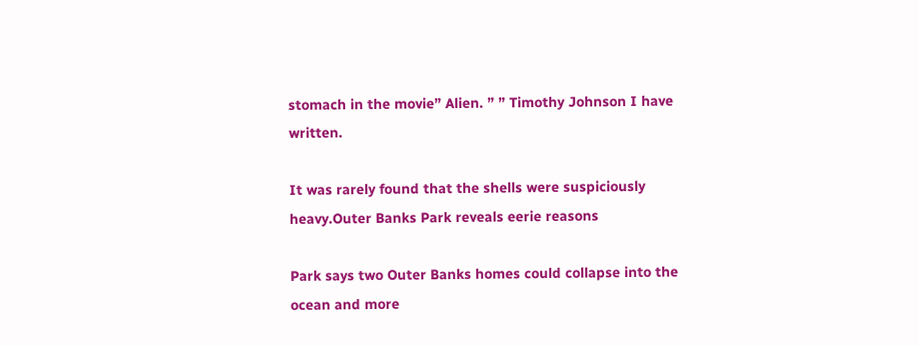stomach in the movie” Alien. ” ” Timothy Johnson I have written.

It was rarely found that the shells were suspiciously heavy.Outer Banks Park reveals eerie reasons

Park says two Outer Banks homes could collapse into the ocean and more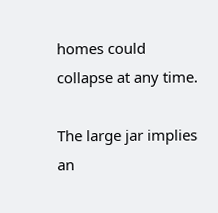homes could collapse at any time.

The large jar implies an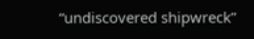“undiscovered shipwreck”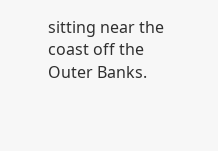sitting near the coast off the Outer Banks.